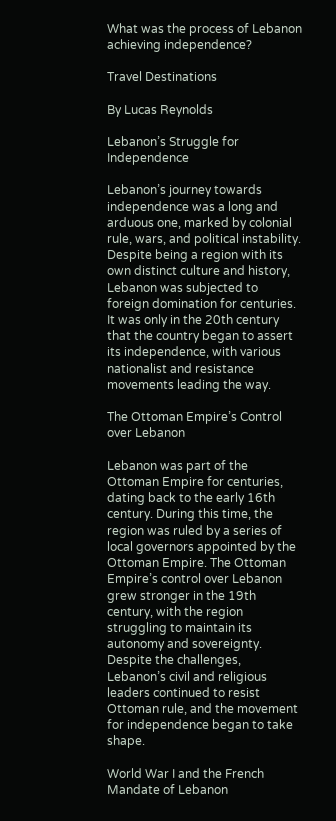What was the process of Lebanon achieving independence?

Travel Destinations

By Lucas Reynolds

Lebanon’s Struggle for Independence

Lebanon’s journey towards independence was a long and arduous one, marked by colonial rule, wars, and political instability. Despite being a region with its own distinct culture and history, Lebanon was subjected to foreign domination for centuries. It was only in the 20th century that the country began to assert its independence, with various nationalist and resistance movements leading the way.

The Ottoman Empire’s Control over Lebanon

Lebanon was part of the Ottoman Empire for centuries, dating back to the early 16th century. During this time, the region was ruled by a series of local governors appointed by the Ottoman Empire. The Ottoman Empire’s control over Lebanon grew stronger in the 19th century, with the region struggling to maintain its autonomy and sovereignty. Despite the challenges, Lebanon’s civil and religious leaders continued to resist Ottoman rule, and the movement for independence began to take shape.

World War I and the French Mandate of Lebanon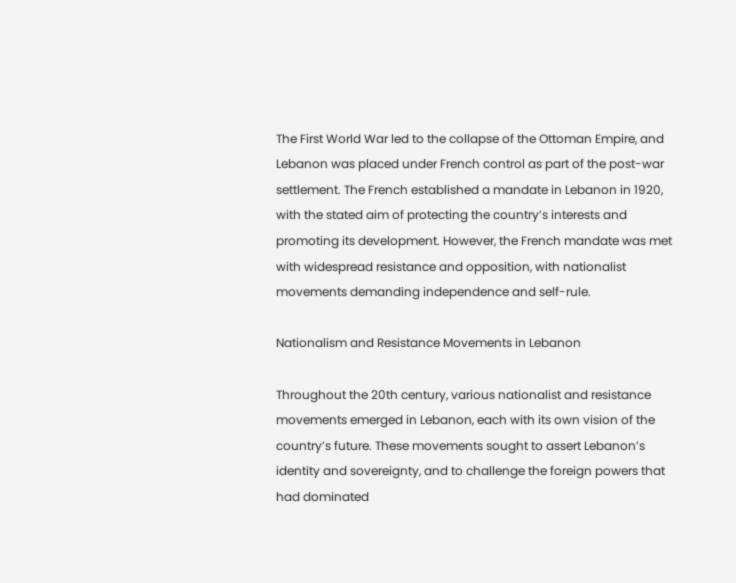The First World War led to the collapse of the Ottoman Empire, and Lebanon was placed under French control as part of the post-war settlement. The French established a mandate in Lebanon in 1920, with the stated aim of protecting the country’s interests and promoting its development. However, the French mandate was met with widespread resistance and opposition, with nationalist movements demanding independence and self-rule.

Nationalism and Resistance Movements in Lebanon

Throughout the 20th century, various nationalist and resistance movements emerged in Lebanon, each with its own vision of the country’s future. These movements sought to assert Lebanon’s identity and sovereignty, and to challenge the foreign powers that had dominated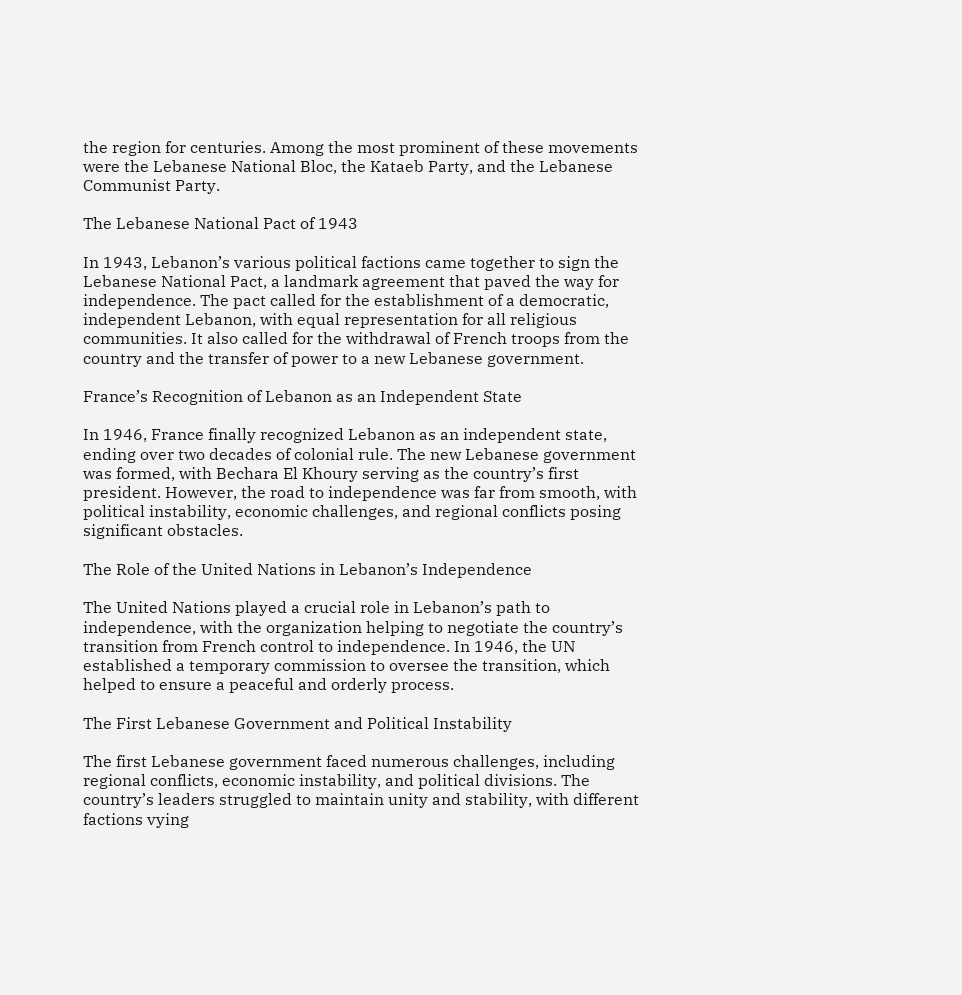the region for centuries. Among the most prominent of these movements were the Lebanese National Bloc, the Kataeb Party, and the Lebanese Communist Party.

The Lebanese National Pact of 1943

In 1943, Lebanon’s various political factions came together to sign the Lebanese National Pact, a landmark agreement that paved the way for independence. The pact called for the establishment of a democratic, independent Lebanon, with equal representation for all religious communities. It also called for the withdrawal of French troops from the country and the transfer of power to a new Lebanese government.

France’s Recognition of Lebanon as an Independent State

In 1946, France finally recognized Lebanon as an independent state, ending over two decades of colonial rule. The new Lebanese government was formed, with Bechara El Khoury serving as the country’s first president. However, the road to independence was far from smooth, with political instability, economic challenges, and regional conflicts posing significant obstacles.

The Role of the United Nations in Lebanon’s Independence

The United Nations played a crucial role in Lebanon’s path to independence, with the organization helping to negotiate the country’s transition from French control to independence. In 1946, the UN established a temporary commission to oversee the transition, which helped to ensure a peaceful and orderly process.

The First Lebanese Government and Political Instability

The first Lebanese government faced numerous challenges, including regional conflicts, economic instability, and political divisions. The country’s leaders struggled to maintain unity and stability, with different factions vying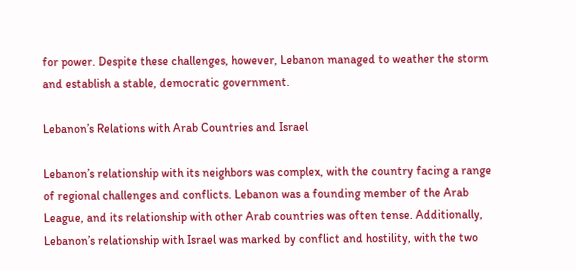for power. Despite these challenges, however, Lebanon managed to weather the storm and establish a stable, democratic government.

Lebanon’s Relations with Arab Countries and Israel

Lebanon’s relationship with its neighbors was complex, with the country facing a range of regional challenges and conflicts. Lebanon was a founding member of the Arab League, and its relationship with other Arab countries was often tense. Additionally, Lebanon’s relationship with Israel was marked by conflict and hostility, with the two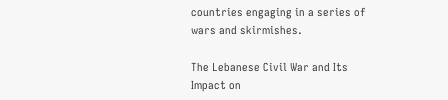countries engaging in a series of wars and skirmishes.

The Lebanese Civil War and Its Impact on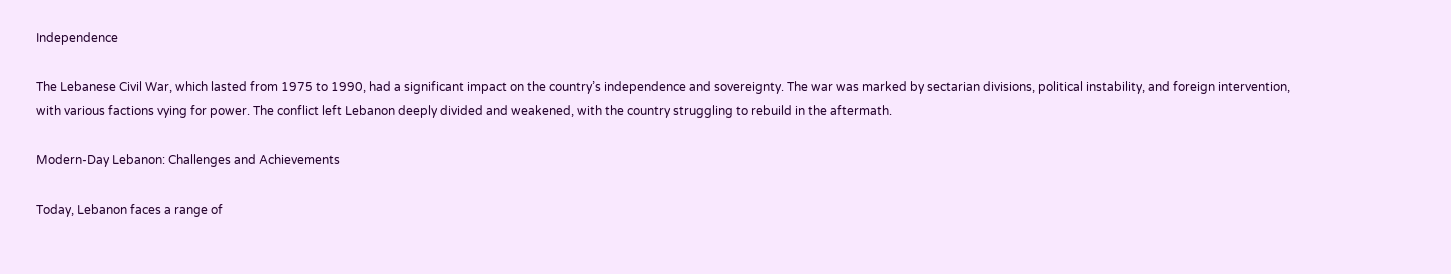Independence

The Lebanese Civil War, which lasted from 1975 to 1990, had a significant impact on the country’s independence and sovereignty. The war was marked by sectarian divisions, political instability, and foreign intervention, with various factions vying for power. The conflict left Lebanon deeply divided and weakened, with the country struggling to rebuild in the aftermath.

Modern-Day Lebanon: Challenges and Achievements

Today, Lebanon faces a range of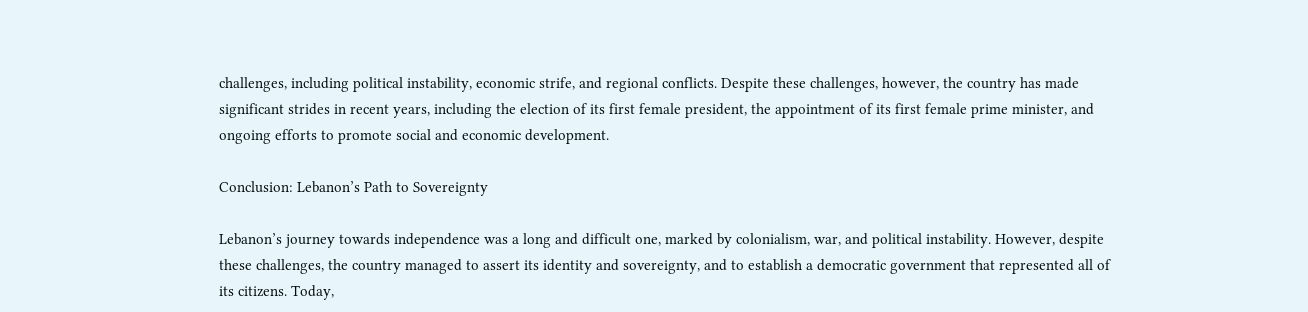challenges, including political instability, economic strife, and regional conflicts. Despite these challenges, however, the country has made significant strides in recent years, including the election of its first female president, the appointment of its first female prime minister, and ongoing efforts to promote social and economic development.

Conclusion: Lebanon’s Path to Sovereignty

Lebanon’s journey towards independence was a long and difficult one, marked by colonialism, war, and political instability. However, despite these challenges, the country managed to assert its identity and sovereignty, and to establish a democratic government that represented all of its citizens. Today,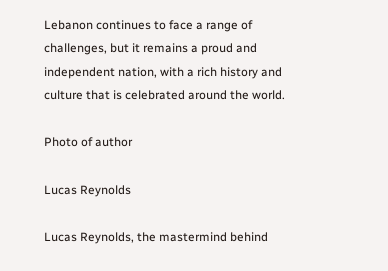Lebanon continues to face a range of challenges, but it remains a proud and independent nation, with a rich history and culture that is celebrated around the world.

Photo of author

Lucas Reynolds

Lucas Reynolds, the mastermind behind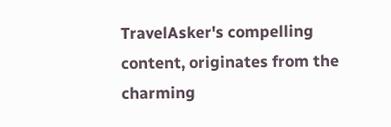TravelAsker's compelling content, originates from the charming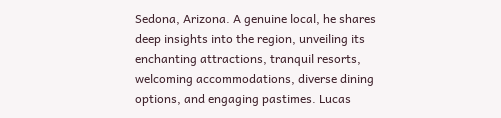Sedona, Arizona. A genuine local, he shares deep insights into the region, unveiling its enchanting attractions, tranquil resorts, welcoming accommodations, diverse dining options, and engaging pastimes. Lucas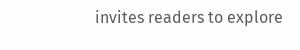invites readers to explore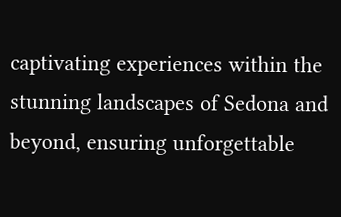captivating experiences within the stunning landscapes of Sedona and beyond, ensuring unforgettable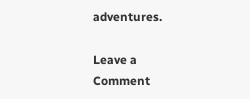adventures.

Leave a Comment